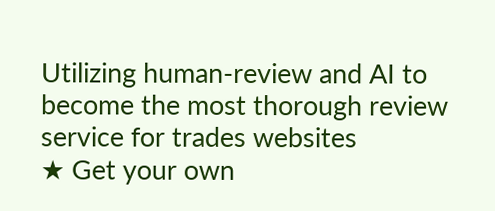Utilizing human-review and AI to become the most thorough review service for trades websites
★ Get your own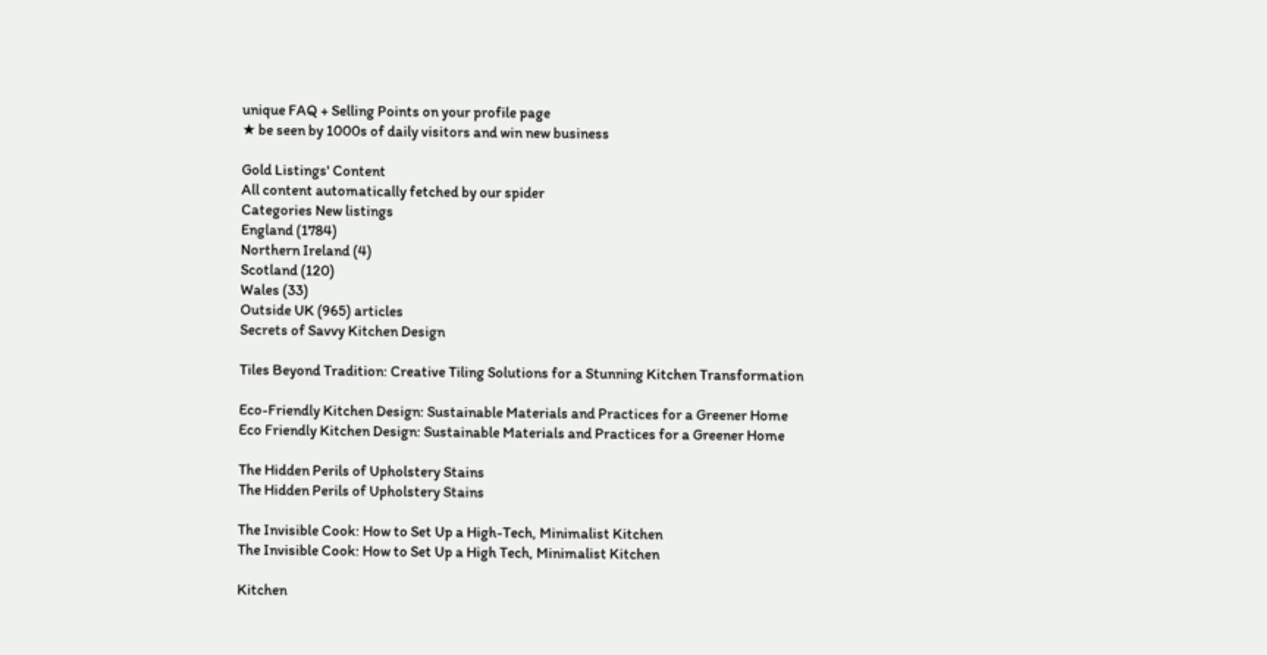unique FAQ + Selling Points on your profile page
★ be seen by 1000s of daily visitors and win new business

Gold Listings' Content
All content automatically fetched by our spider
Categories New listings
England (1784)
Northern Ireland (4)
Scotland (120)
Wales (33)
Outside UK (965) articles
Secrets of Savvy Kitchen Design

Tiles Beyond Tradition: Creative Tiling Solutions for a Stunning Kitchen Transformation

Eco-Friendly Kitchen Design: Sustainable Materials and Practices for a Greener Home
Eco Friendly Kitchen Design: Sustainable Materials and Practices for a Greener Home

The Hidden Perils of Upholstery Stains
The Hidden Perils of Upholstery Stains

The Invisible Cook: How to Set Up a High-Tech, Minimalist Kitchen
The Invisible Cook: How to Set Up a High Tech, Minimalist Kitchen

Kitchen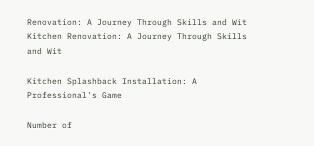Renovation: A Journey Through Skills and Wit
Kitchen Renovation: A Journey Through Skills and Wit

Kitchen Splashback Installation: A Professional's Game

Number of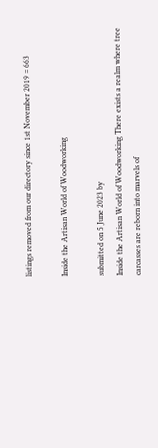listings removed from our directory since 1st November 2019 = 663

Inside the Artisan World of Woodworking

submitted on 5 June 2023 by
Inside the Artisan World of Woodworking There exists a realm where tree carcasses are reborn into marvels of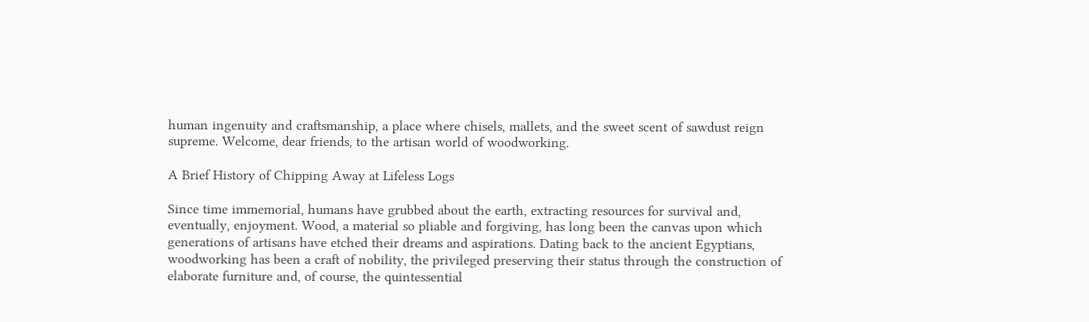human ingenuity and craftsmanship, a place where chisels, mallets, and the sweet scent of sawdust reign supreme. Welcome, dear friends, to the artisan world of woodworking.

A Brief History of Chipping Away at Lifeless Logs

Since time immemorial, humans have grubbed about the earth, extracting resources for survival and, eventually, enjoyment. Wood, a material so pliable and forgiving, has long been the canvas upon which generations of artisans have etched their dreams and aspirations. Dating back to the ancient Egyptians, woodworking has been a craft of nobility, the privileged preserving their status through the construction of elaborate furniture and, of course, the quintessential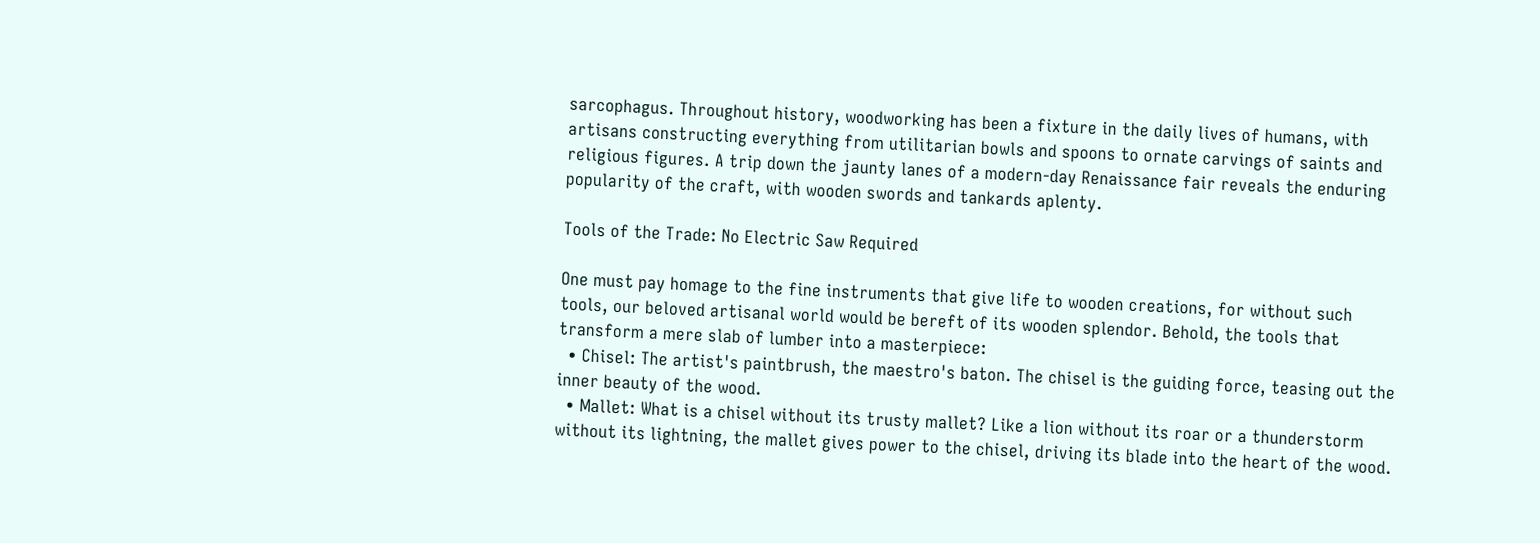sarcophagus. Throughout history, woodworking has been a fixture in the daily lives of humans, with artisans constructing everything from utilitarian bowls and spoons to ornate carvings of saints and religious figures. A trip down the jaunty lanes of a modern-day Renaissance fair reveals the enduring popularity of the craft, with wooden swords and tankards aplenty.

Tools of the Trade: No Electric Saw Required

One must pay homage to the fine instruments that give life to wooden creations, for without such tools, our beloved artisanal world would be bereft of its wooden splendor. Behold, the tools that transform a mere slab of lumber into a masterpiece:
  • Chisel: The artist's paintbrush, the maestro's baton. The chisel is the guiding force, teasing out the inner beauty of the wood.
  • Mallet: What is a chisel without its trusty mallet? Like a lion without its roar or a thunderstorm without its lightning, the mallet gives power to the chisel, driving its blade into the heart of the wood.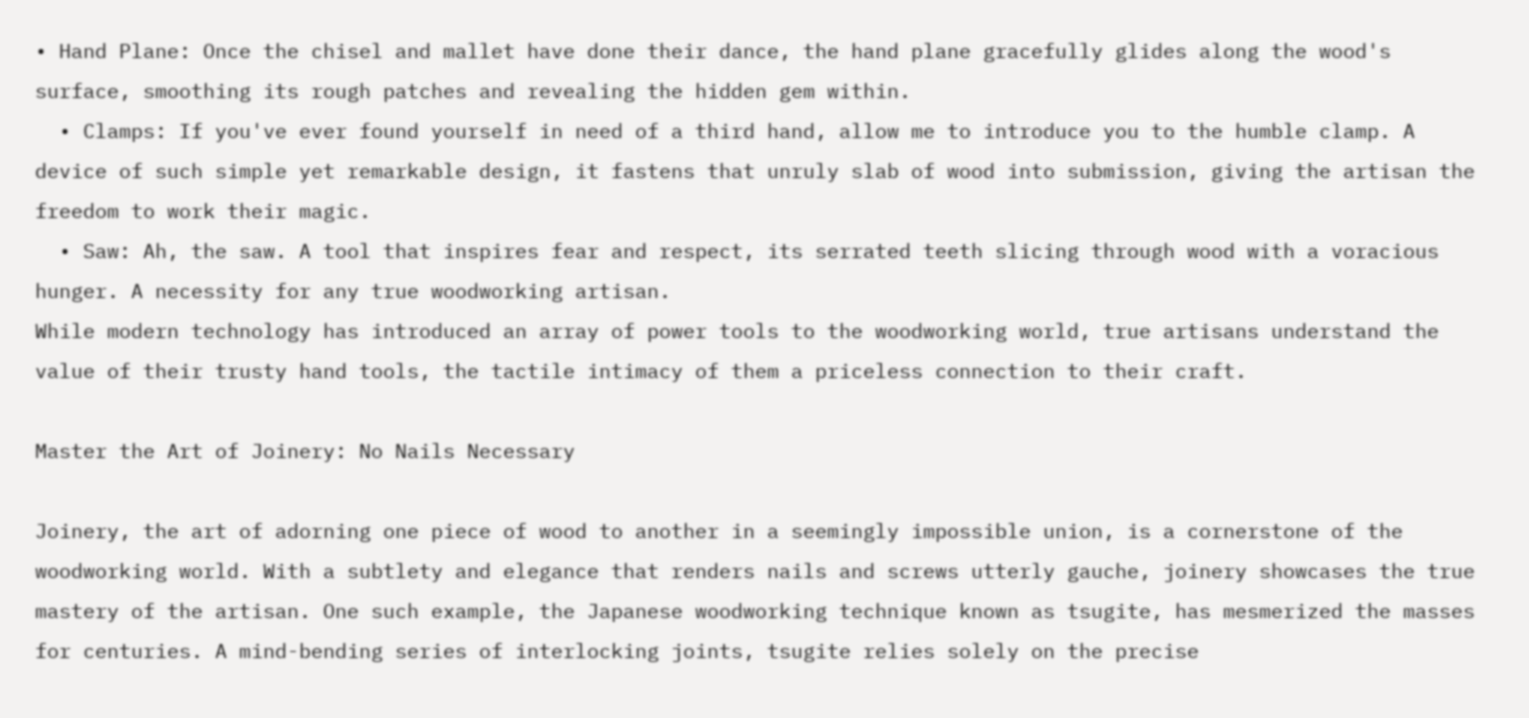• Hand Plane: Once the chisel and mallet have done their dance, the hand plane gracefully glides along the wood's surface, smoothing its rough patches and revealing the hidden gem within.
  • Clamps: If you've ever found yourself in need of a third hand, allow me to introduce you to the humble clamp. A device of such simple yet remarkable design, it fastens that unruly slab of wood into submission, giving the artisan the freedom to work their magic.
  • Saw: Ah, the saw. A tool that inspires fear and respect, its serrated teeth slicing through wood with a voracious hunger. A necessity for any true woodworking artisan.
While modern technology has introduced an array of power tools to the woodworking world, true artisans understand the value of their trusty hand tools, the tactile intimacy of them a priceless connection to their craft.

Master the Art of Joinery: No Nails Necessary

Joinery, the art of adorning one piece of wood to another in a seemingly impossible union, is a cornerstone of the woodworking world. With a subtlety and elegance that renders nails and screws utterly gauche, joinery showcases the true mastery of the artisan. One such example, the Japanese woodworking technique known as tsugite, has mesmerized the masses for centuries. A mind-bending series of interlocking joints, tsugite relies solely on the precise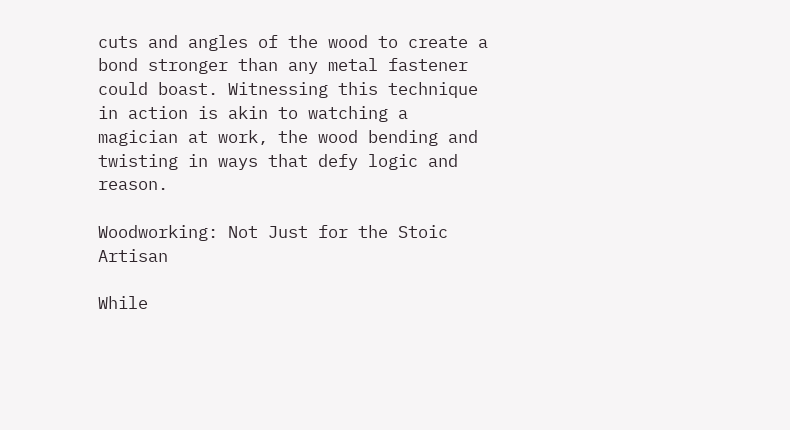cuts and angles of the wood to create a bond stronger than any metal fastener could boast. Witnessing this technique in action is akin to watching a magician at work, the wood bending and twisting in ways that defy logic and reason.

Woodworking: Not Just for the Stoic Artisan

While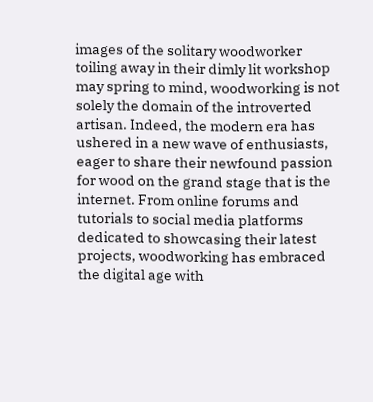images of the solitary woodworker toiling away in their dimly lit workshop may spring to mind, woodworking is not solely the domain of the introverted artisan. Indeed, the modern era has ushered in a new wave of enthusiasts, eager to share their newfound passion for wood on the grand stage that is the internet. From online forums and tutorials to social media platforms dedicated to showcasing their latest projects, woodworking has embraced the digital age with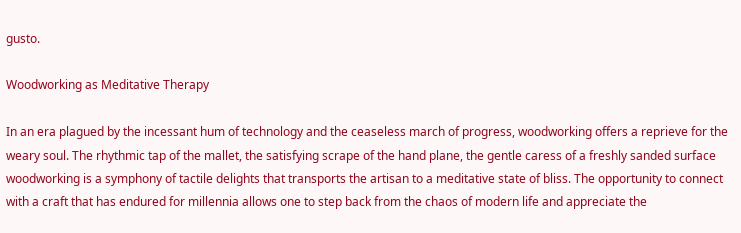gusto.

Woodworking as Meditative Therapy

In an era plagued by the incessant hum of technology and the ceaseless march of progress, woodworking offers a reprieve for the weary soul. The rhythmic tap of the mallet, the satisfying scrape of the hand plane, the gentle caress of a freshly sanded surface woodworking is a symphony of tactile delights that transports the artisan to a meditative state of bliss. The opportunity to connect with a craft that has endured for millennia allows one to step back from the chaos of modern life and appreciate the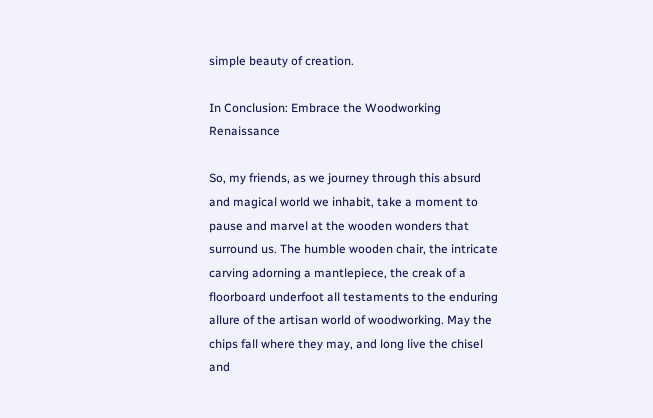simple beauty of creation.

In Conclusion: Embrace the Woodworking Renaissance

So, my friends, as we journey through this absurd and magical world we inhabit, take a moment to pause and marvel at the wooden wonders that surround us. The humble wooden chair, the intricate carving adorning a mantlepiece, the creak of a floorboard underfoot all testaments to the enduring allure of the artisan world of woodworking. May the chips fall where they may, and long live the chisel and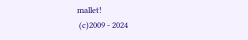mallet!
 (c)2009 - 2024